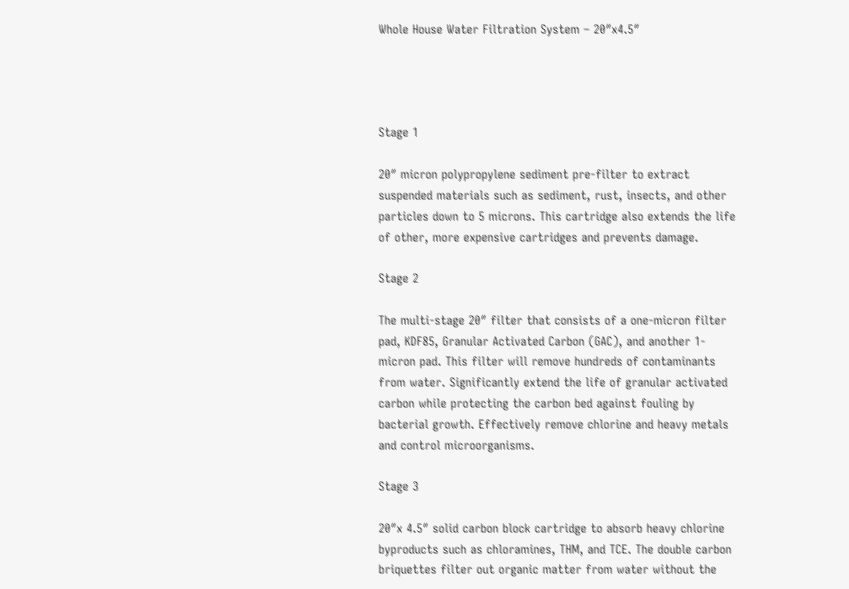Whole House Water Filtration System – 20″x4.5″




Stage 1

20″ micron polypropylene sediment pre-filter to extract suspended materials such as sediment, rust, insects, and other particles down to 5 microns. This cartridge also extends the life of other, more expensive cartridges and prevents damage.

Stage 2

The multi-stage 20″ filter that consists of a one-micron filter pad, KDF85, Granular Activated Carbon (GAC), and another 1-micron pad. This filter will remove hundreds of contaminants from water. Significantly extend the life of granular activated carbon while protecting the carbon bed against fouling by bacterial growth. Effectively remove chlorine and heavy metals and control microorganisms.

Stage 3

20″x 4.5″ solid carbon block cartridge to absorb heavy chlorine byproducts such as chloramines, THM, and TCE. The double carbon briquettes filter out organic matter from water without the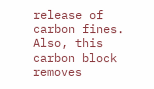release of carbon fines. Also, this carbon block removes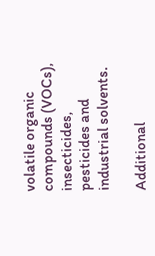volatile organic compounds (VOCs), insecticides, pesticides and industrial solvents.

Additional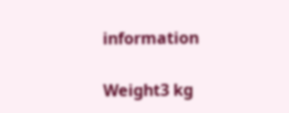information

Weight3 kg